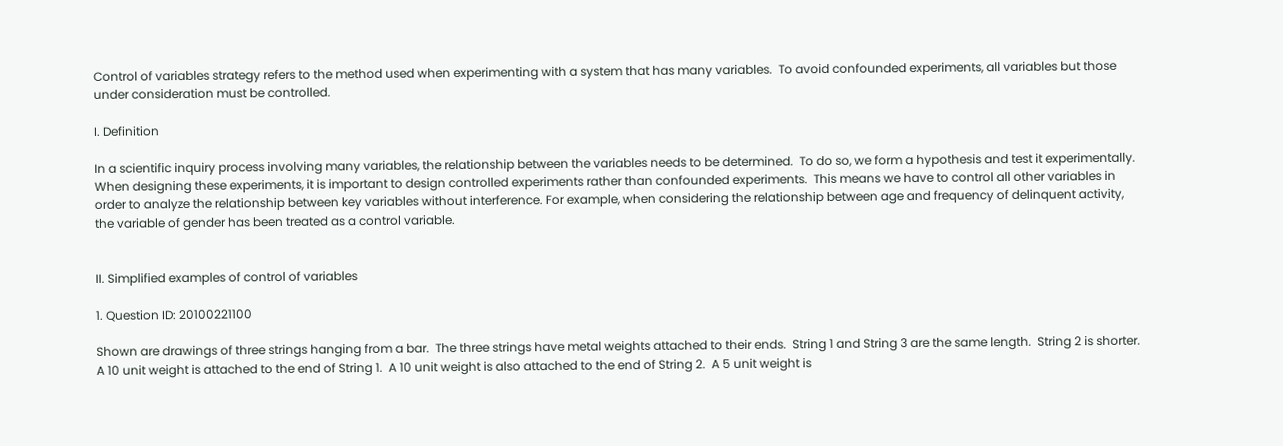Control of variables strategy refers to the method used when experimenting with a system that has many variables.  To avoid confounded experiments, all variables but those under consideration must be controlled.

I. Definition

In a scientific inquiry process involving many variables, the relationship between the variables needs to be determined.  To do so, we form a hypothesis and test it experimentally.  When designing these experiments, it is important to design controlled experiments rather than confounded experiments.  This means we have to control all other variables in order to analyze the relationship between key variables without interference. For example, when considering the relationship between age and frequency of delinquent activity, the variable of gender has been treated as a control variable.


II. Simplified examples of control of variables

1. Question ID: 20100221100

Shown are drawings of three strings hanging from a bar.  The three strings have metal weights attached to their ends.  String 1 and String 3 are the same length.  String 2 is shorter.  A 10 unit weight is attached to the end of String 1.  A 10 unit weight is also attached to the end of String 2.  A 5 unit weight is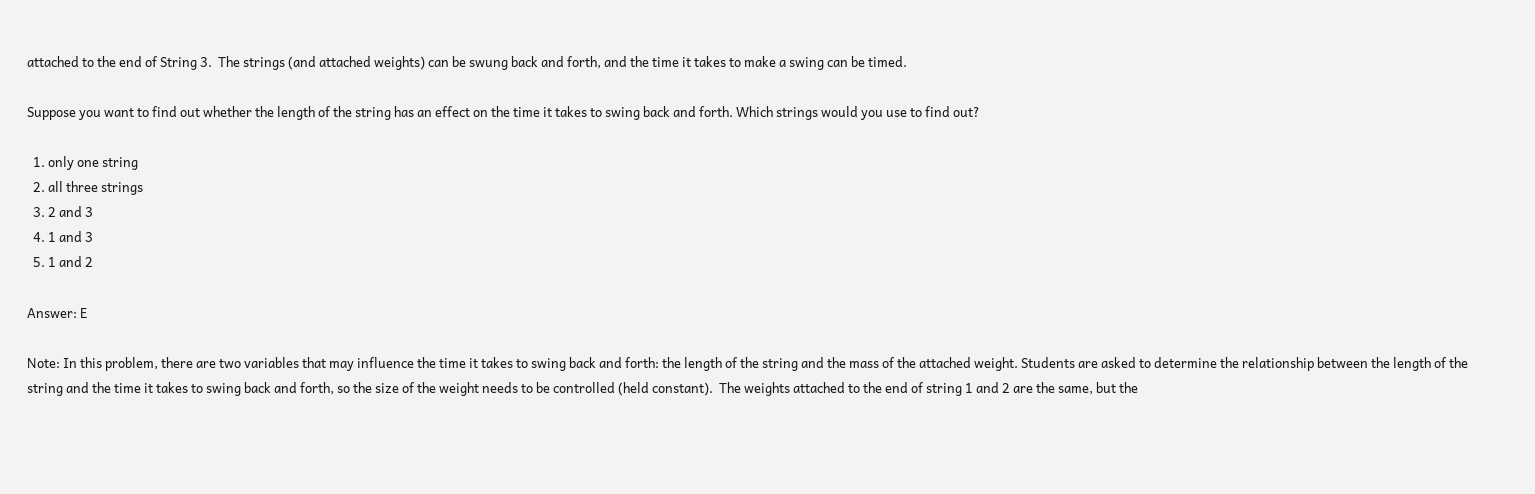attached to the end of String 3.  The strings (and attached weights) can be swung back and forth, and the time it takes to make a swing can be timed.

Suppose you want to find out whether the length of the string has an effect on the time it takes to swing back and forth. Which strings would you use to find out?

  1. only one string
  2. all three strings
  3. 2 and 3
  4. 1 and 3
  5. 1 and 2

Answer: E

Note: In this problem, there are two variables that may influence the time it takes to swing back and forth: the length of the string and the mass of the attached weight. Students are asked to determine the relationship between the length of the string and the time it takes to swing back and forth, so the size of the weight needs to be controlled (held constant).  The weights attached to the end of string 1 and 2 are the same, but the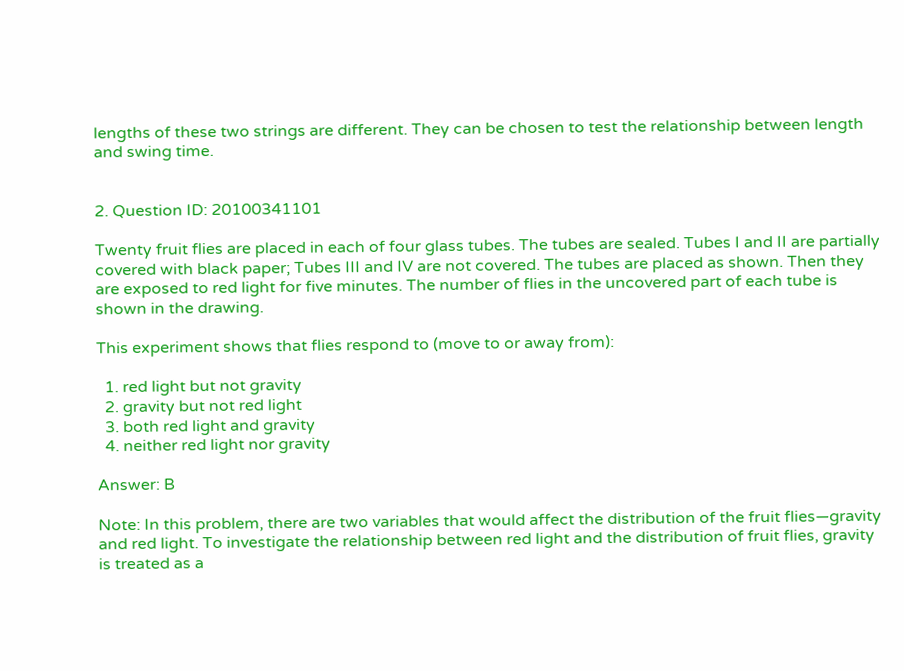lengths of these two strings are different. They can be chosen to test the relationship between length and swing time.


2. Question ID: 20100341101

Twenty fruit flies are placed in each of four glass tubes. The tubes are sealed. Tubes I and II are partially covered with black paper; Tubes III and IV are not covered. The tubes are placed as shown. Then they are exposed to red light for five minutes. The number of flies in the uncovered part of each tube is shown in the drawing.

This experiment shows that flies respond to (move to or away from):

  1. red light but not gravity
  2. gravity but not red light
  3. both red light and gravity
  4. neither red light nor gravity

Answer: B

Note: In this problem, there are two variables that would affect the distribution of the fruit flies—gravity and red light. To investigate the relationship between red light and the distribution of fruit flies, gravity is treated as a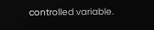controlled variable.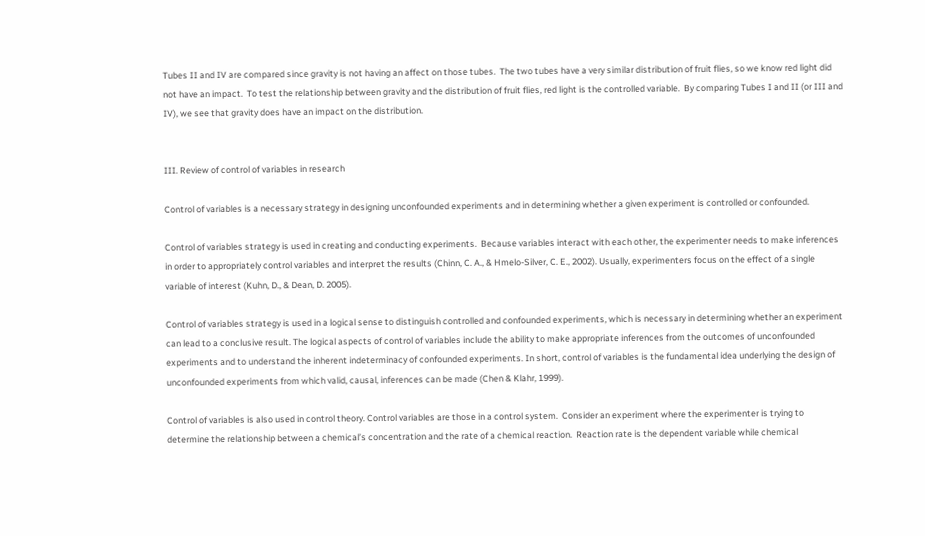Tubes II and IV are compared since gravity is not having an affect on those tubes.  The two tubes have a very similar distribution of fruit flies, so we know red light did not have an impact.  To test the relationship between gravity and the distribution of fruit flies, red light is the controlled variable.  By comparing Tubes I and II (or III and IV), we see that gravity does have an impact on the distribution.


III. Review of control of variables in research

Control of variables is a necessary strategy in designing unconfounded experiments and in determining whether a given experiment is controlled or confounded.

Control of variables strategy is used in creating and conducting experiments.  Because variables interact with each other, the experimenter needs to make inferences in order to appropriately control variables and interpret the results (Chinn, C. A., & Hmelo-Silver, C. E., 2002). Usually, experimenters focus on the effect of a single variable of interest (Kuhn, D., & Dean, D. 2005).

Control of variables strategy is used in a logical sense to distinguish controlled and confounded experiments, which is necessary in determining whether an experiment can lead to a conclusive result. The logical aspects of control of variables include the ability to make appropriate inferences from the outcomes of unconfounded experiments and to understand the inherent indeterminacy of confounded experiments. In short, control of variables is the fundamental idea underlying the design of unconfounded experiments from which valid, causal, inferences can be made (Chen & Klahr, 1999).

Control of variables is also used in control theory. Control variables are those in a control system.  Consider an experiment where the experimenter is trying to determine the relationship between a chemical’s concentration and the rate of a chemical reaction.  Reaction rate is the dependent variable while chemical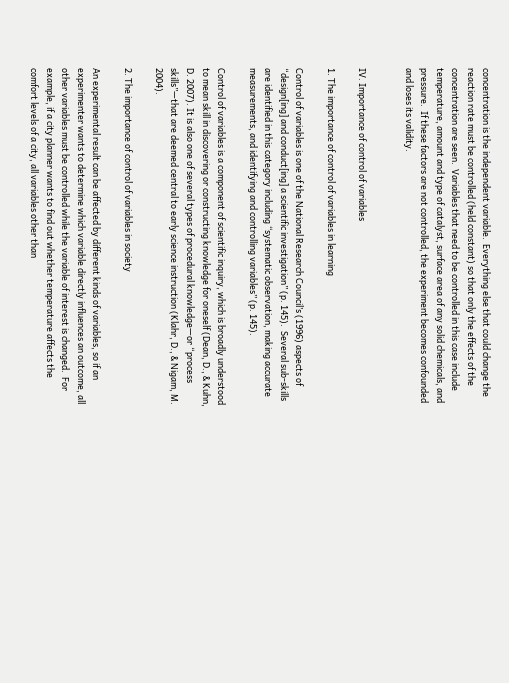concentration is the independent variable.  Everything else that could change the reaction rate must be controlled (held constant) so that only the effects of the concentration are seen.  Variables that need to be controlled in this case include temperature, amount and type of catalyst, surface area of any solid chemicals, and pressure.  If these factors are not controlled, the experiment becomes confounded and loses its validity.


IV. Importance of control of variables

1. The importance of control of variables in learning

Control of variables is one of the National Research Council’s (1996) aspects of “design[ing] and conduct[ing] a scientific investigation” (p. 145).  Several sub-skills are identified in this category including ‘‘systematic observation, making accurate measurements, and identifying and controlling variables’’ (p. 145).

Control of variables is a component of scientific inquiry, which is broadly understood to mean skill in discovering or constructing knowledge for oneself (Dean, D., & Kuhn, D. 2007). It is also one of several types of procedural knowledge—or “process skills”—that are deemed central to early science instruction (Klahr, D., & Nigam, M. 2004).

2. The importance of control of variables in society

An experimental result can be affected by different kinds of variables, so if an experimenter wants to determine which variable directly influences an outcome, all other variables must be controlled while the variable of interest is changed.  For example, if a city planner wants to find out whether temperature affects the comfort levels of a city, all variables other than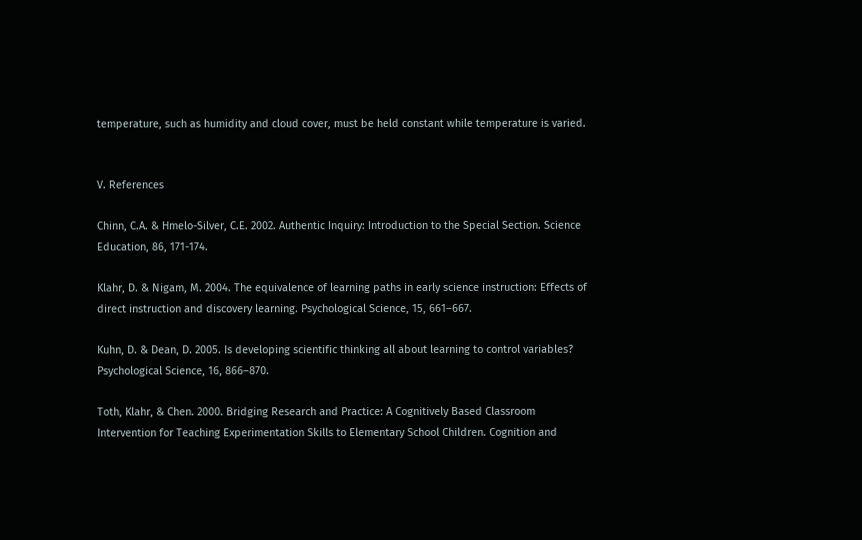temperature, such as humidity and cloud cover, must be held constant while temperature is varied.


V. References

Chinn, C.A. & Hmelo-Silver, C.E. 2002. Authentic Inquiry: Introduction to the Special Section. Science Education, 86, 171-174.

Klahr, D. & Nigam, M. 2004. The equivalence of learning paths in early science instruction: Effects of direct instruction and discovery learning. Psychological Science, 15, 661–667.

Kuhn, D. & Dean, D. 2005. Is developing scientific thinking all about learning to control variables? Psychological Science, 16, 866–870.

Toth, Klahr, & Chen. 2000. Bridging Research and Practice: A Cognitively Based Classroom Intervention for Teaching Experimentation Skills to Elementary School Children. Cognition and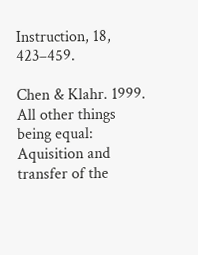Instruction, 18, 423–459.

Chen & Klahr. 1999. All other things being equal: Aquisition and transfer of the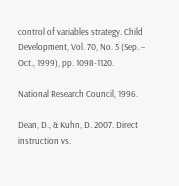control of variables strategy. Child Development, Vol. 70, No. 5 (Sep. – Oct., 1999), pp. 1098-1120.

National Research Council, 1996.

Dean, D., & Kuhn, D. 2007. Direct instruction vs.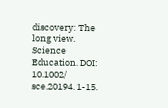discovery: The long view. Science Education. DOI: 10.1002/ sce.20194. 1-15.